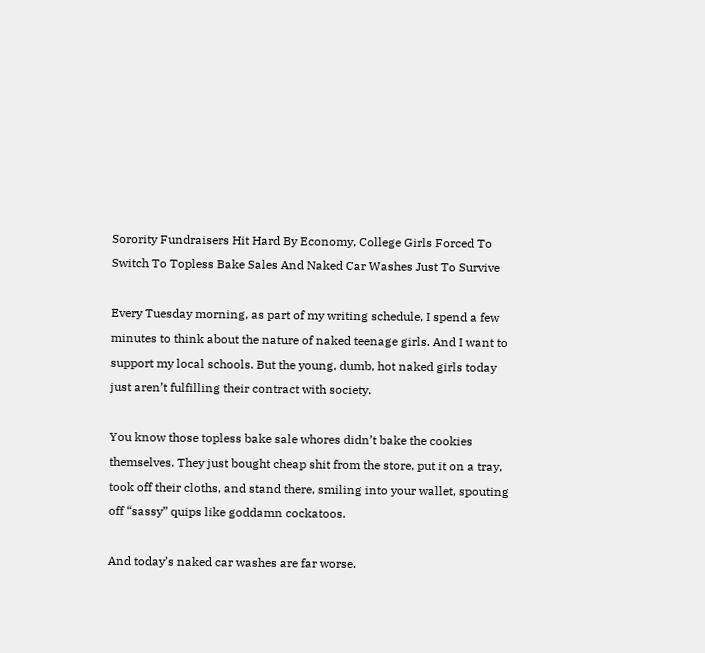Sorority Fundraisers Hit Hard By Economy, College Girls Forced To Switch To Topless Bake Sales And Naked Car Washes Just To Survive

Every Tuesday morning, as part of my writing schedule, I spend a few minutes to think about the nature of naked teenage girls. And I want to support my local schools. But the young, dumb, hot naked girls today just aren’t fulfilling their contract with society.

You know those topless bake sale whores didn’t bake the cookies themselves. They just bought cheap shit from the store, put it on a tray, took off their cloths, and stand there, smiling into your wallet, spouting off “sassy” quips like goddamn cockatoos.

And today’s naked car washes are far worse.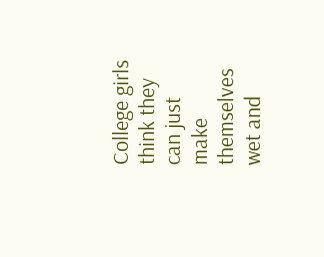College girls think they can just make themselves wet and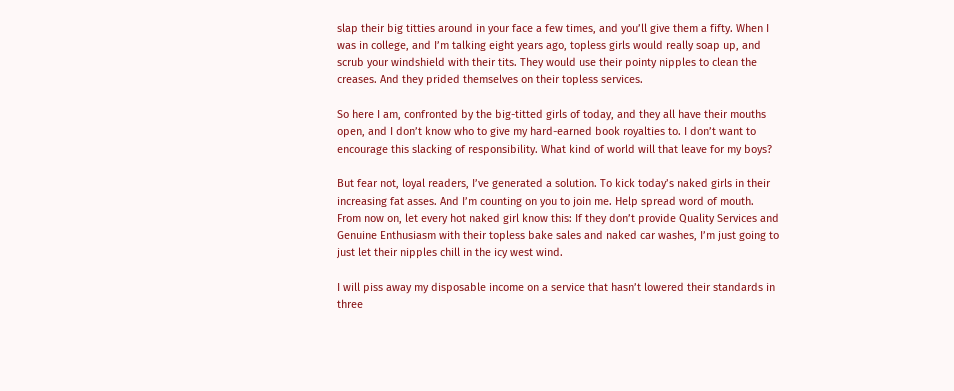slap their big titties around in your face a few times, and you’ll give them a fifty. When I was in college, and I’m talking eight years ago, topless girls would really soap up, and scrub your windshield with their tits. They would use their pointy nipples to clean the creases. And they prided themselves on their topless services.

So here I am, confronted by the big-titted girls of today, and they all have their mouths open, and I don’t know who to give my hard-earned book royalties to. I don’t want to encourage this slacking of responsibility. What kind of world will that leave for my boys?

But fear not, loyal readers, I’ve generated a solution. To kick today’s naked girls in their increasing fat asses. And I’m counting on you to join me. Help spread word of mouth. From now on, let every hot naked girl know this: If they don’t provide Quality Services and Genuine Enthusiasm with their topless bake sales and naked car washes, I’m just going to just let their nipples chill in the icy west wind.

I will piss away my disposable income on a service that hasn’t lowered their standards in three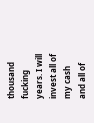thousand fucking years. I will invest all of my cash and all of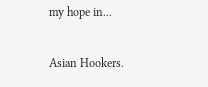my hope in...

Asian Hookers.